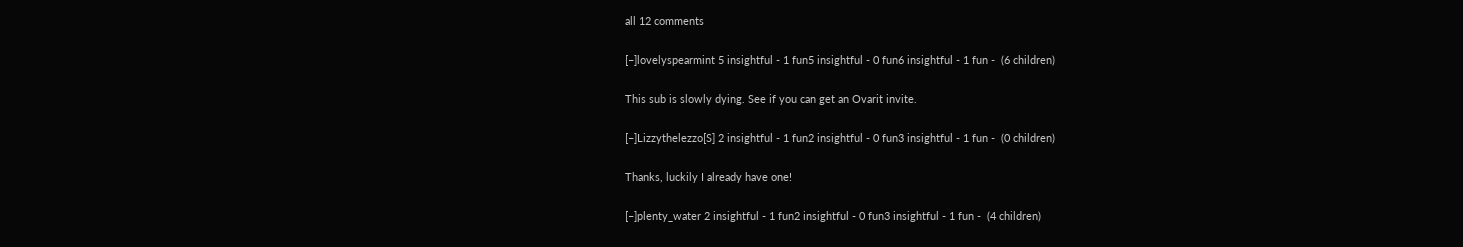all 12 comments

[–]lovelyspearmint 5 insightful - 1 fun5 insightful - 0 fun6 insightful - 1 fun -  (6 children)

This sub is slowly dying. See if you can get an Ovarit invite.

[–]Lizzythelezzo[S] 2 insightful - 1 fun2 insightful - 0 fun3 insightful - 1 fun -  (0 children)

Thanks, luckily I already have one!

[–]plenty_water 2 insightful - 1 fun2 insightful - 0 fun3 insightful - 1 fun -  (4 children)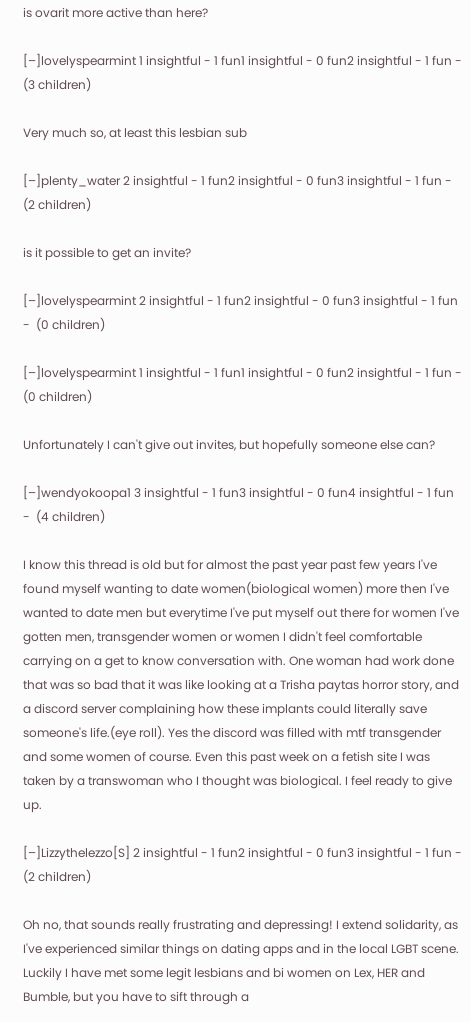is ovarit more active than here?

[–]lovelyspearmint 1 insightful - 1 fun1 insightful - 0 fun2 insightful - 1 fun -  (3 children)

Very much so, at least this lesbian sub

[–]plenty_water 2 insightful - 1 fun2 insightful - 0 fun3 insightful - 1 fun -  (2 children)

is it possible to get an invite?

[–]lovelyspearmint 2 insightful - 1 fun2 insightful - 0 fun3 insightful - 1 fun -  (0 children)

[–]lovelyspearmint 1 insightful - 1 fun1 insightful - 0 fun2 insightful - 1 fun -  (0 children)

Unfortunately I can't give out invites, but hopefully someone else can?

[–]wendyokoopa1 3 insightful - 1 fun3 insightful - 0 fun4 insightful - 1 fun -  (4 children)

I know this thread is old but for almost the past year past few years I've found myself wanting to date women(biological women) more then I've wanted to date men but everytime I've put myself out there for women I've gotten men, transgender women or women I didn't feel comfortable carrying on a get to know conversation with. One woman had work done that was so bad that it was like looking at a Trisha paytas horror story, and a discord server complaining how these implants could literally save someone's life.(eye roll). Yes the discord was filled with mtf transgender and some women of course. Even this past week on a fetish site I was taken by a transwoman who I thought was biological. I feel ready to give up.

[–]Lizzythelezzo[S] 2 insightful - 1 fun2 insightful - 0 fun3 insightful - 1 fun -  (2 children)

Oh no, that sounds really frustrating and depressing! I extend solidarity, as I've experienced similar things on dating apps and in the local LGBT scene. Luckily I have met some legit lesbians and bi women on Lex, HER and Bumble, but you have to sift through a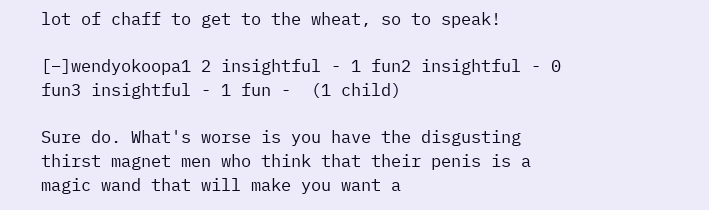lot of chaff to get to the wheat, so to speak!

[–]wendyokoopa1 2 insightful - 1 fun2 insightful - 0 fun3 insightful - 1 fun -  (1 child)

Sure do. What's worse is you have the disgusting thirst magnet men who think that their penis is a magic wand that will make you want a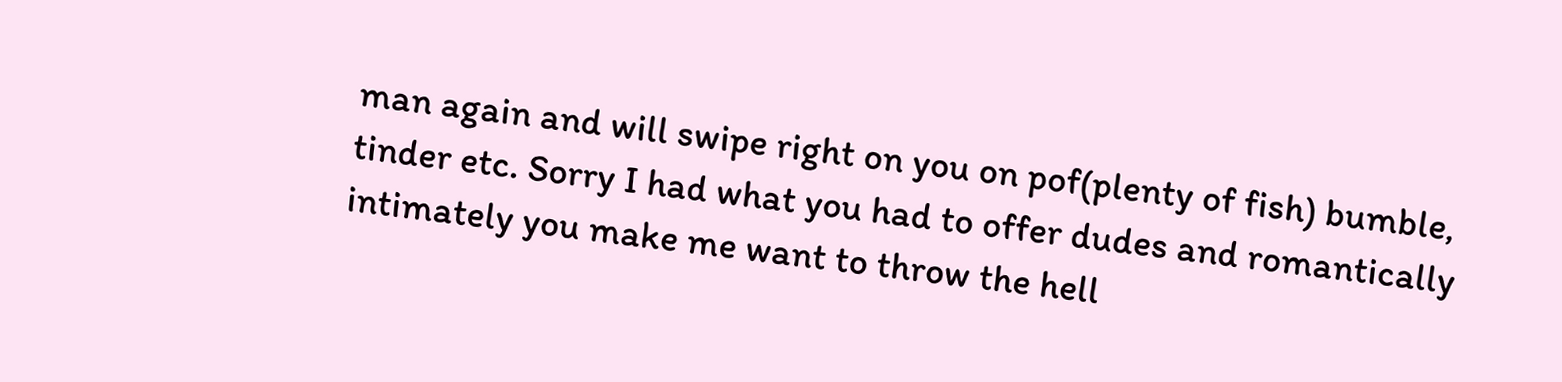man again and will swipe right on you on pof(plenty of fish) bumble, tinder etc. Sorry I had what you had to offer dudes and romantically intimately you make me want to throw the hell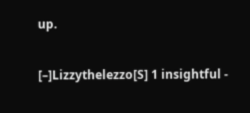up.

[–]Lizzythelezzo[S] 1 insightful -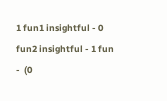1 fun1 insightful - 0 fun2 insightful - 1 fun -  (0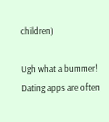children)

Ugh what a bummer! Dating apps are often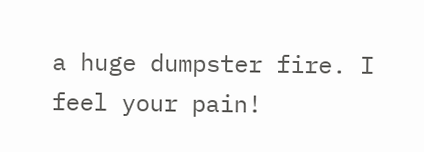a huge dumpster fire. I feel your pain!